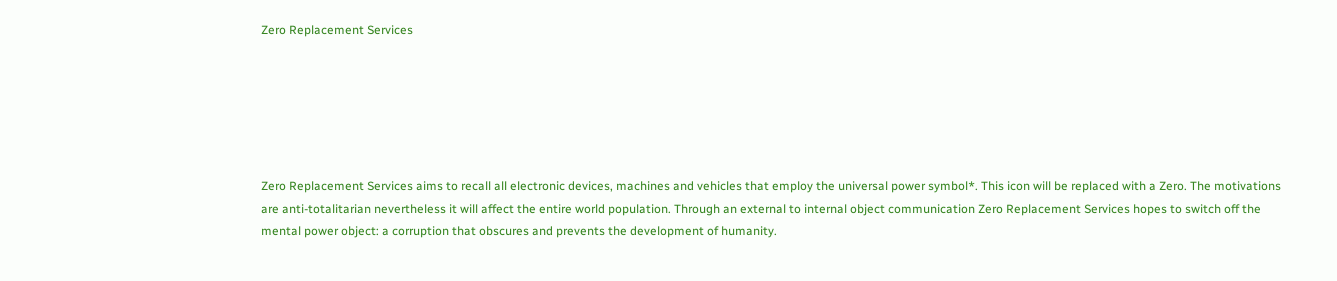Zero Replacement Services






Zero Replacement Services aims to recall all electronic devices, machines and vehicles that employ the universal power symbol*. This icon will be replaced with a Zero. The motivations are anti-totalitarian nevertheless it will affect the entire world population. Through an external to internal object communication Zero Replacement Services hopes to switch off the mental power object: a corruption that obscures and prevents the development of humanity.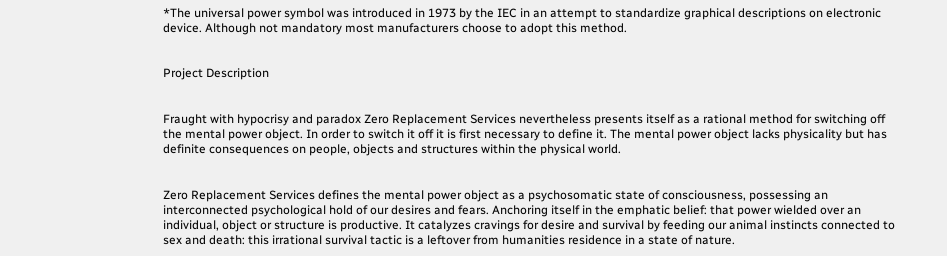*The universal power symbol was introduced in 1973 by the IEC in an attempt to standardize graphical descriptions on electronic device. Although not mandatory most manufacturers choose to adopt this method.


Project Description


Fraught with hypocrisy and paradox Zero Replacement Services nevertheless presents itself as a rational method for switching off the mental power object. In order to switch it off it is first necessary to define it. The mental power object lacks physicality but has definite consequences on people, objects and structures within the physical world.


Zero Replacement Services defines the mental power object as a psychosomatic state of consciousness, possessing an interconnected psychological hold of our desires and fears. Anchoring itself in the emphatic belief: that power wielded over an individual, object or structure is productive. It catalyzes cravings for desire and survival by feeding our animal instincts connected to sex and death: this irrational survival tactic is a leftover from humanities residence in a state of nature.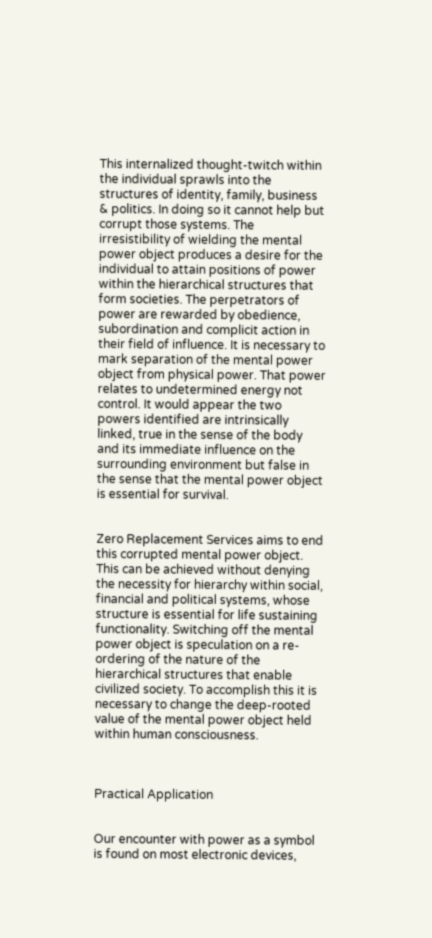This internalized thought-twitch within the individual sprawls into the structures of identity, family, business & politics. In doing so it cannot help but corrupt those systems. The irresistibility of wielding the mental power object produces a desire for the individual to attain positions of power within the hierarchical structures that form societies. The perpetrators of power are rewarded by obedience, subordination and complicit action in their field of influence. It is necessary to mark separation of the mental power object from physical power. That power relates to undetermined energy not control. It would appear the two powers identified are intrinsically linked, true in the sense of the body and its immediate influence on the surrounding environment but false in the sense that the mental power object is essential for survival.


Zero Replacement Services aims to end this corrupted mental power object. This can be achieved without denying the necessity for hierarchy within social, financial and political systems, whose structure is essential for life sustaining functionality. Switching off the mental power object is speculation on a re-ordering of the nature of the hierarchical structures that enable civilized society. To accomplish this it is necessary to change the deep-rooted value of the mental power object held within human consciousness.



Practical Application


Our encounter with power as a symbol is found on most electronic devices,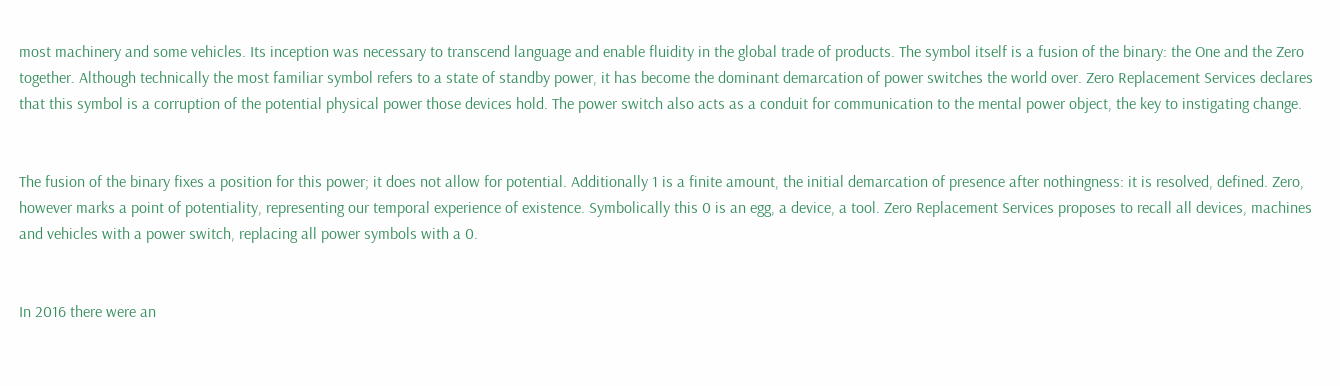most machinery and some vehicles. Its inception was necessary to transcend language and enable fluidity in the global trade of products. The symbol itself is a fusion of the binary: the One and the Zero together. Although technically the most familiar symbol refers to a state of standby power, it has become the dominant demarcation of power switches the world over. Zero Replacement Services declares that this symbol is a corruption of the potential physical power those devices hold. The power switch also acts as a conduit for communication to the mental power object, the key to instigating change.


The fusion of the binary fixes a position for this power; it does not allow for potential. Additionally 1 is a finite amount, the initial demarcation of presence after nothingness: it is resolved, defined. Zero, however marks a point of potentiality, representing our temporal experience of existence. Symbolically this 0 is an egg, a device, a tool. Zero Replacement Services proposes to recall all devices, machines and vehicles with a power switch, replacing all power symbols with a 0.


In 2016 there were an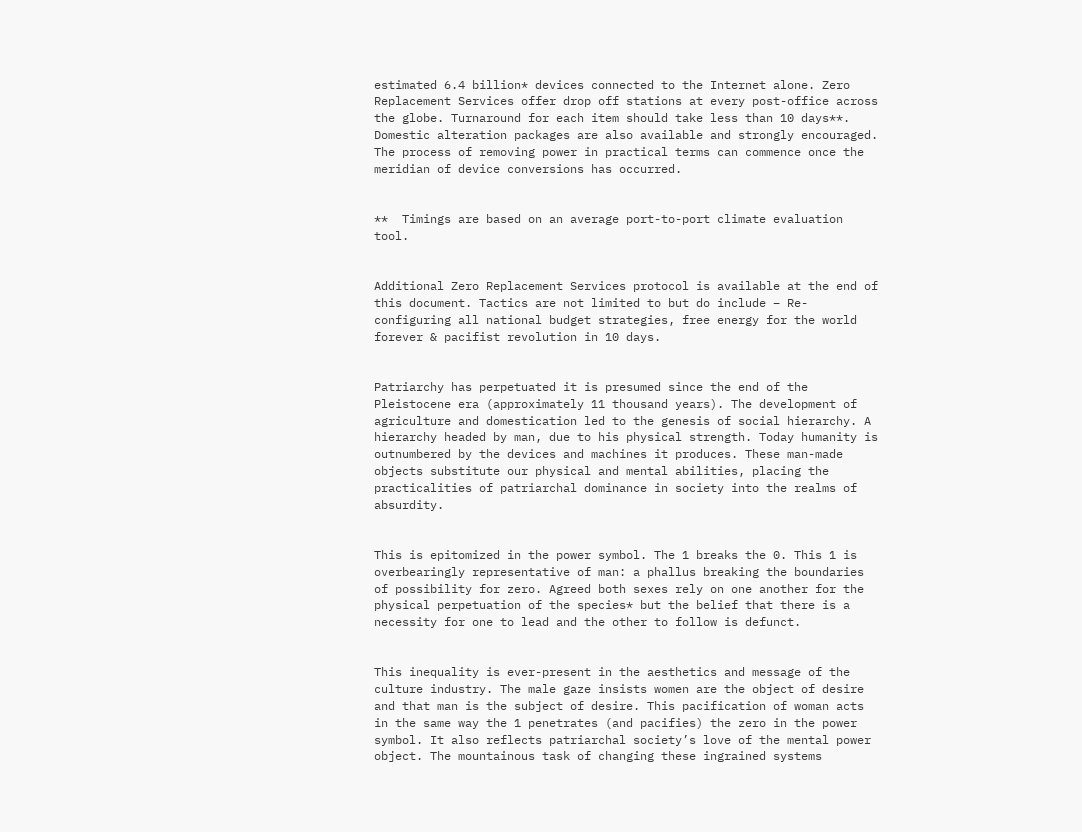estimated 6.4 billion* devices connected to the Internet alone. Zero Replacement Services offer drop off stations at every post-office across the globe. Turnaround for each item should take less than 10 days**. Domestic alteration packages are also available and strongly encouraged. The process of removing power in practical terms can commence once the meridian of device conversions has occurred.


**  Timings are based on an average port-to-port climate evaluation tool.


Additional Zero Replacement Services protocol is available at the end of this document. Tactics are not limited to but do include – Re-configuring all national budget strategies, free energy for the world forever & pacifist revolution in 10 days.


Patriarchy has perpetuated it is presumed since the end of the Pleistocene era (approximately 11 thousand years). The development of agriculture and domestication led to the genesis of social hierarchy. A hierarchy headed by man, due to his physical strength. Today humanity is outnumbered by the devices and machines it produces. These man-made objects substitute our physical and mental abilities, placing the practicalities of patriarchal dominance in society into the realms of absurdity.


This is epitomized in the power symbol. The 1 breaks the 0. This 1 is overbearingly representative of man: a phallus breaking the boundaries of possibility for zero. Agreed both sexes rely on one another for the physical perpetuation of the species* but the belief that there is a necessity for one to lead and the other to follow is defunct.


This inequality is ever-present in the aesthetics and message of the culture industry. The male gaze insists women are the object of desire and that man is the subject of desire. This pacification of woman acts in the same way the 1 penetrates (and pacifies) the zero in the power symbol. It also reflects patriarchal society’s love of the mental power object. The mountainous task of changing these ingrained systems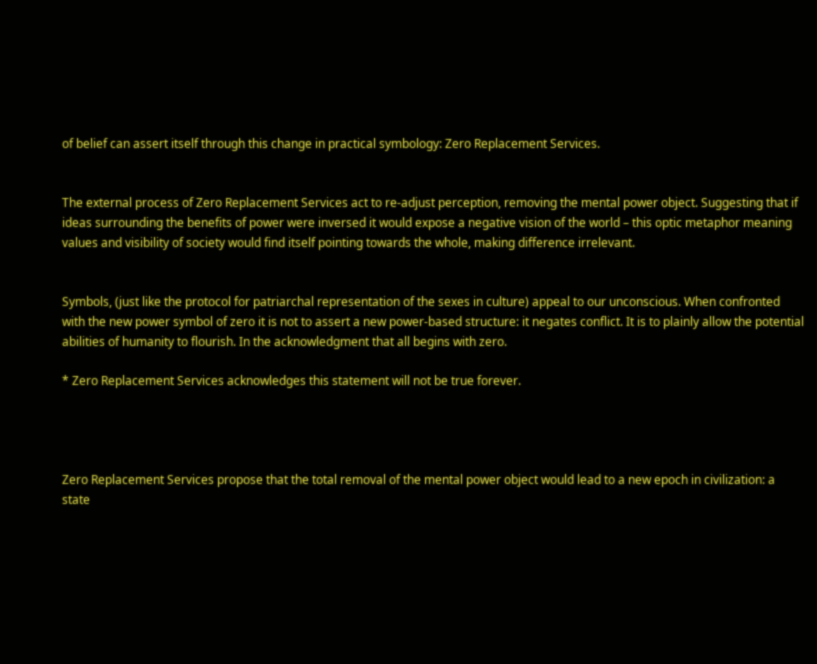of belief can assert itself through this change in practical symbology: Zero Replacement Services.


The external process of Zero Replacement Services act to re-adjust perception, removing the mental power object. Suggesting that if ideas surrounding the benefits of power were inversed it would expose a negative vision of the world – this optic metaphor meaning values and visibility of society would find itself pointing towards the whole, making difference irrelevant.


Symbols, (just like the protocol for patriarchal representation of the sexes in culture) appeal to our unconscious. When confronted with the new power symbol of zero it is not to assert a new power-based structure: it negates conflict. It is to plainly allow the potential abilities of humanity to flourish. In the acknowledgment that all begins with zero.

* Zero Replacement Services acknowledges this statement will not be true forever.




Zero Replacement Services propose that the total removal of the mental power object would lead to a new epoch in civilization: a state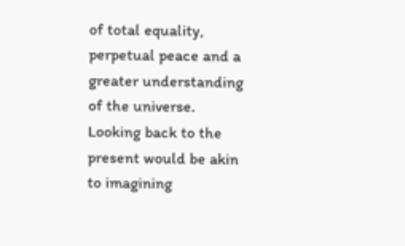of total equality, perpetual peace and a greater understanding of the universe. Looking back to the present would be akin to imagining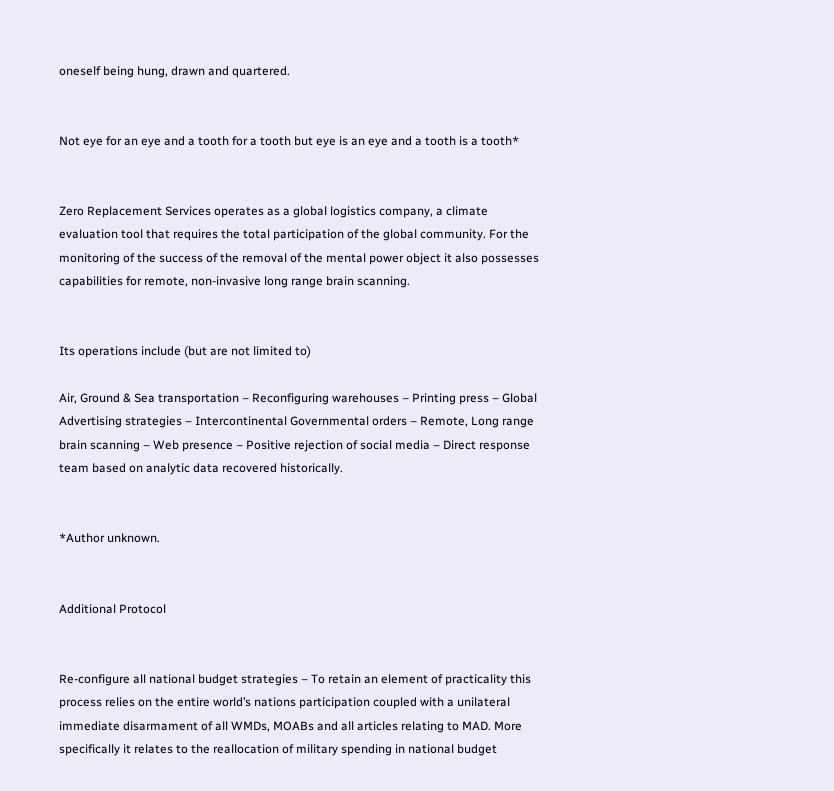oneself being hung, drawn and quartered.


Not eye for an eye and a tooth for a tooth but eye is an eye and a tooth is a tooth*


Zero Replacement Services operates as a global logistics company, a climate evaluation tool that requires the total participation of the global community. For the monitoring of the success of the removal of the mental power object it also possesses capabilities for remote, non-invasive long range brain scanning.


Its operations include (but are not limited to)

Air, Ground & Sea transportation – Reconfiguring warehouses – Printing press – Global Advertising strategies – Intercontinental Governmental orders – Remote, Long range brain scanning – Web presence – Positive rejection of social media – Direct response team based on analytic data recovered historically.


*Author unknown.


Additional Protocol


Re-configure all national budget strategies – To retain an element of practicality this process relies on the entire world’s nations participation coupled with a unilateral immediate disarmament of all WMDs, MOABs and all articles relating to MAD. More specifically it relates to the reallocation of military spending in national budget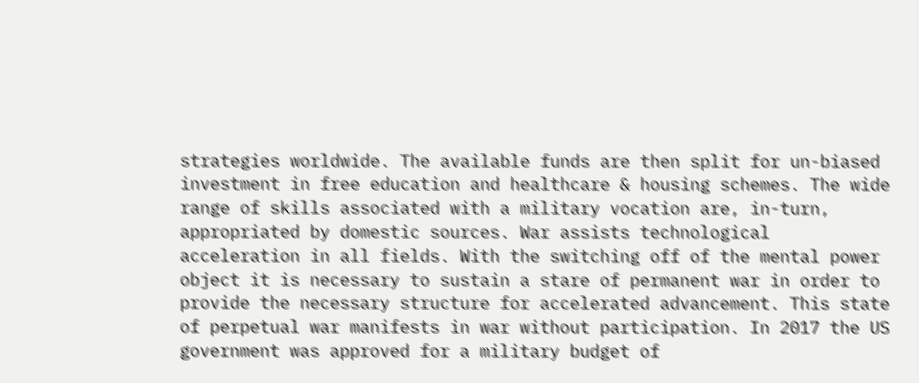strategies worldwide. The available funds are then split for un-biased investment in free education and healthcare & housing schemes. The wide range of skills associated with a military vocation are, in-turn, appropriated by domestic sources. War assists technological acceleration in all fields. With the switching off of the mental power object it is necessary to sustain a stare of permanent war in order to provide the necessary structure for accelerated advancement. This state of perpetual war manifests in war without participation. In 2017 the US government was approved for a military budget of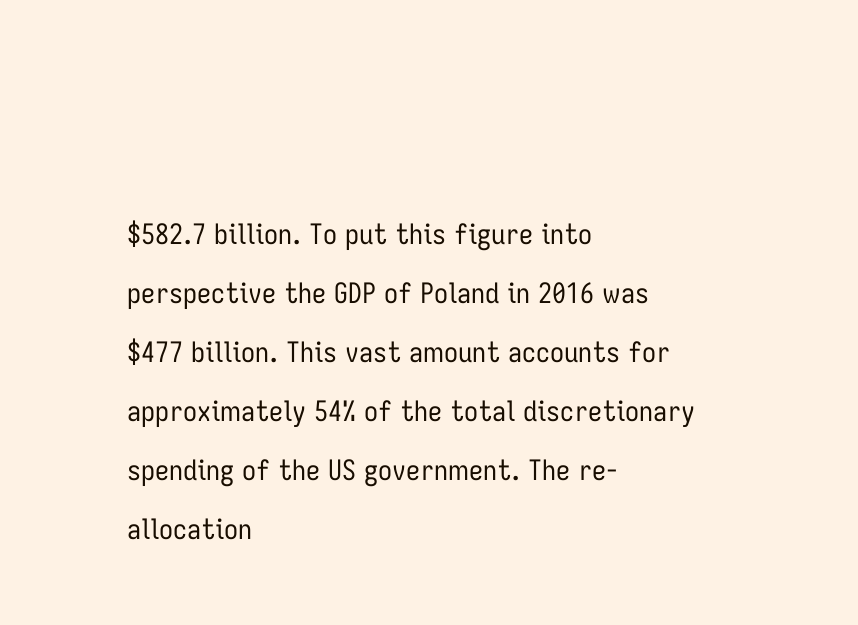$582.7 billion. To put this figure into perspective the GDP of Poland in 2016 was $477 billion. This vast amount accounts for approximately 54% of the total discretionary spending of the US government. The re-allocation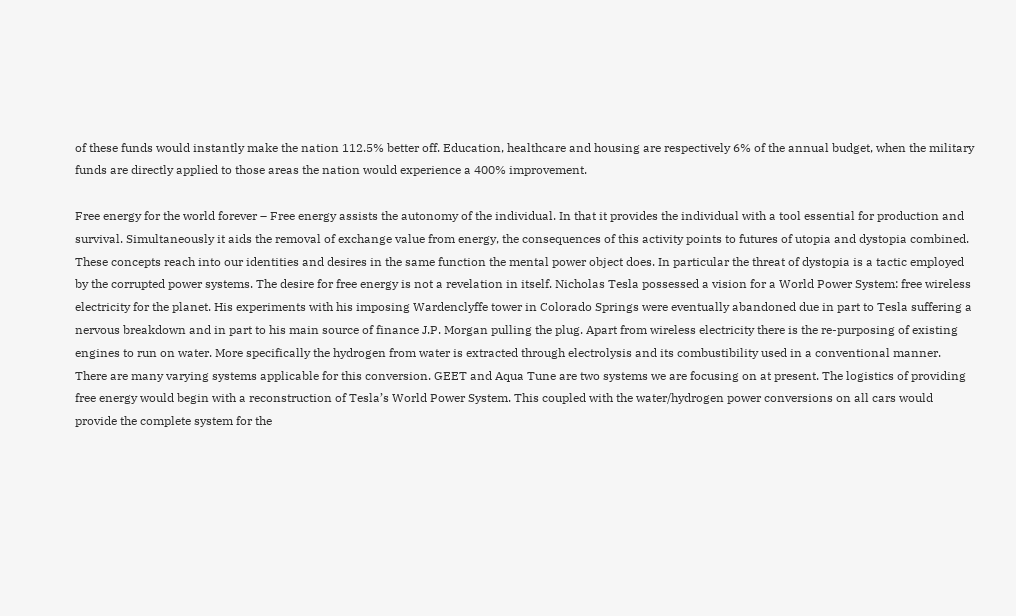of these funds would instantly make the nation 112.5% better off. Education, healthcare and housing are respectively 6% of the annual budget, when the military funds are directly applied to those areas the nation would experience a 400% improvement.

Free energy for the world forever – Free energy assists the autonomy of the individual. In that it provides the individual with a tool essential for production and survival. Simultaneously it aids the removal of exchange value from energy, the consequences of this activity points to futures of utopia and dystopia combined. These concepts reach into our identities and desires in the same function the mental power object does. In particular the threat of dystopia is a tactic employed by the corrupted power systems. The desire for free energy is not a revelation in itself. Nicholas Tesla possessed a vision for a World Power System: free wireless electricity for the planet. His experiments with his imposing Wardenclyffe tower in Colorado Springs were eventually abandoned due in part to Tesla suffering a nervous breakdown and in part to his main source of finance J.P. Morgan pulling the plug. Apart from wireless electricity there is the re-purposing of existing engines to run on water. More specifically the hydrogen from water is extracted through electrolysis and its combustibility used in a conventional manner. There are many varying systems applicable for this conversion. GEET and Aqua Tune are two systems we are focusing on at present. The logistics of providing free energy would begin with a reconstruction of Tesla’s World Power System. This coupled with the water/hydrogen power conversions on all cars would provide the complete system for the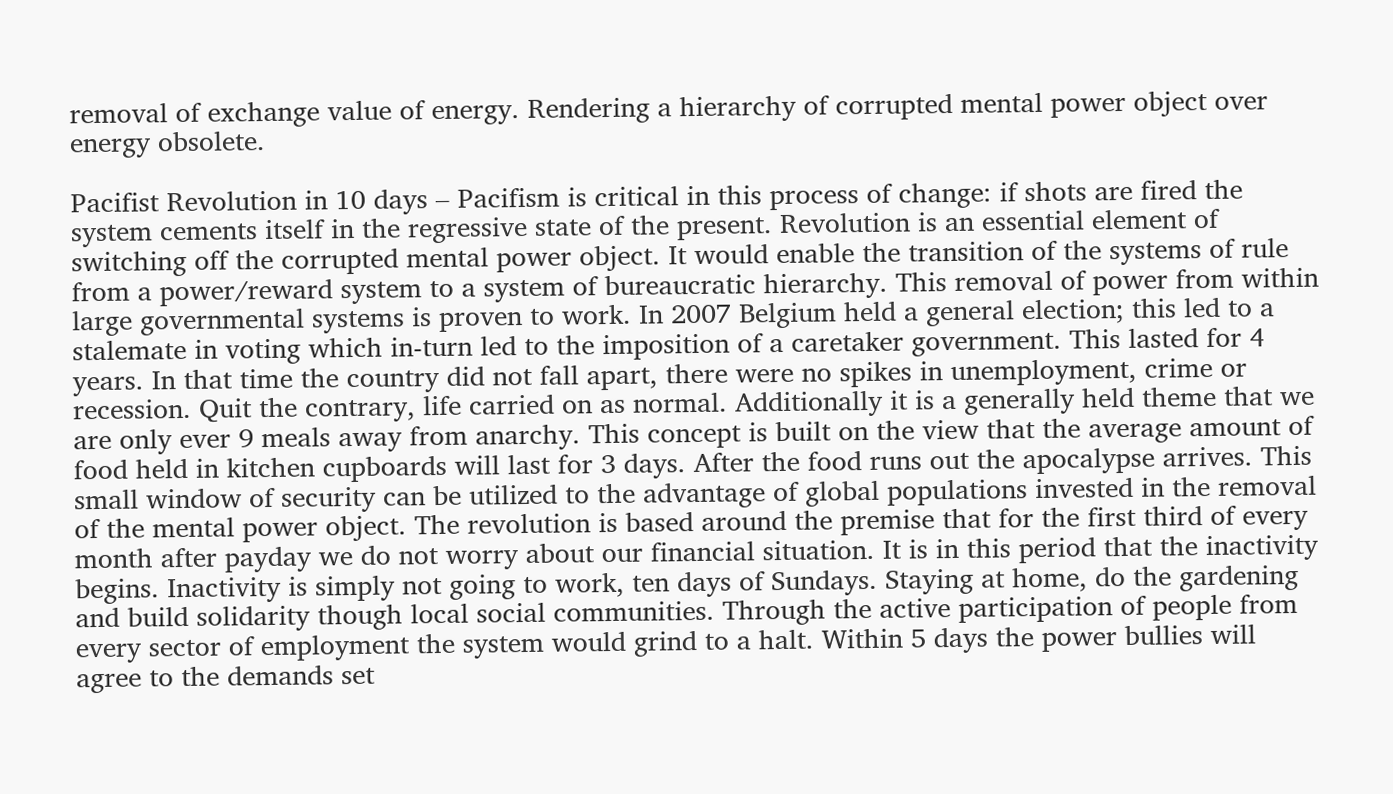removal of exchange value of energy. Rendering a hierarchy of corrupted mental power object over energy obsolete.

Pacifist Revolution in 10 days – Pacifism is critical in this process of change: if shots are fired the system cements itself in the regressive state of the present. Revolution is an essential element of switching off the corrupted mental power object. It would enable the transition of the systems of rule from a power/reward system to a system of bureaucratic hierarchy. This removal of power from within large governmental systems is proven to work. In 2007 Belgium held a general election; this led to a stalemate in voting which in-turn led to the imposition of a caretaker government. This lasted for 4 years. In that time the country did not fall apart, there were no spikes in unemployment, crime or recession. Quit the contrary, life carried on as normal. Additionally it is a generally held theme that we are only ever 9 meals away from anarchy. This concept is built on the view that the average amount of food held in kitchen cupboards will last for 3 days. After the food runs out the apocalypse arrives. This small window of security can be utilized to the advantage of global populations invested in the removal of the mental power object. The revolution is based around the premise that for the first third of every month after payday we do not worry about our financial situation. It is in this period that the inactivity begins. Inactivity is simply not going to work, ten days of Sundays. Staying at home, do the gardening and build solidarity though local social communities. Through the active participation of people from every sector of employment the system would grind to a halt. Within 5 days the power bullies will agree to the demands set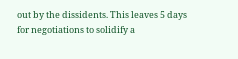out by the dissidents. This leaves 5 days for negotiations to solidify a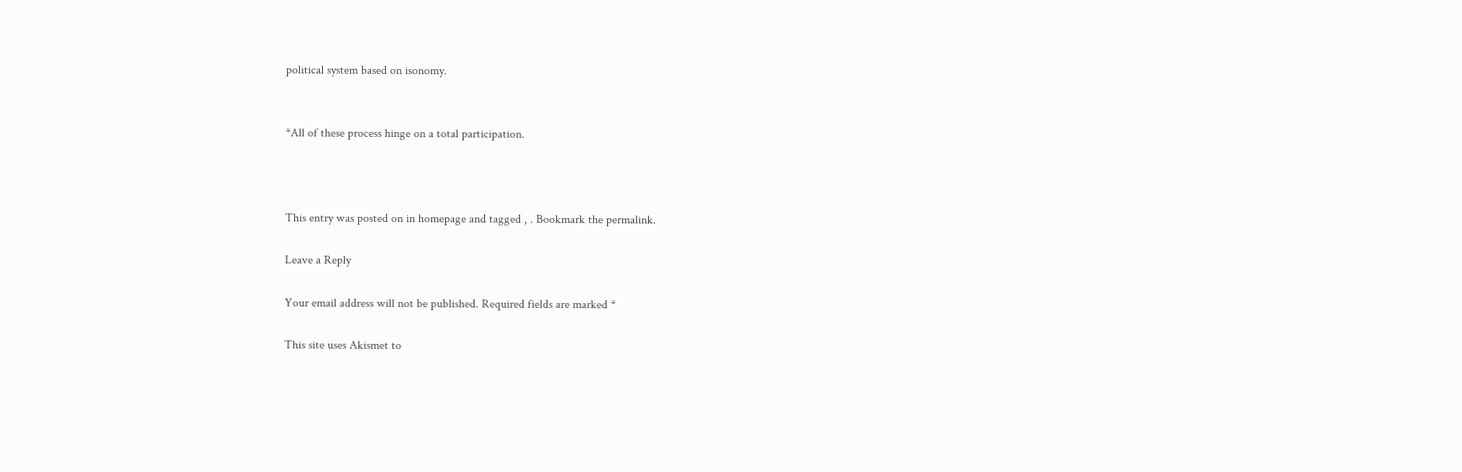political system based on isonomy.


*All of these process hinge on a total participation.



This entry was posted on in homepage and tagged , . Bookmark the permalink.

Leave a Reply

Your email address will not be published. Required fields are marked *

This site uses Akismet to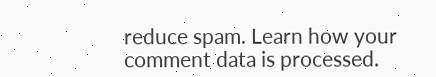reduce spam. Learn how your comment data is processed.